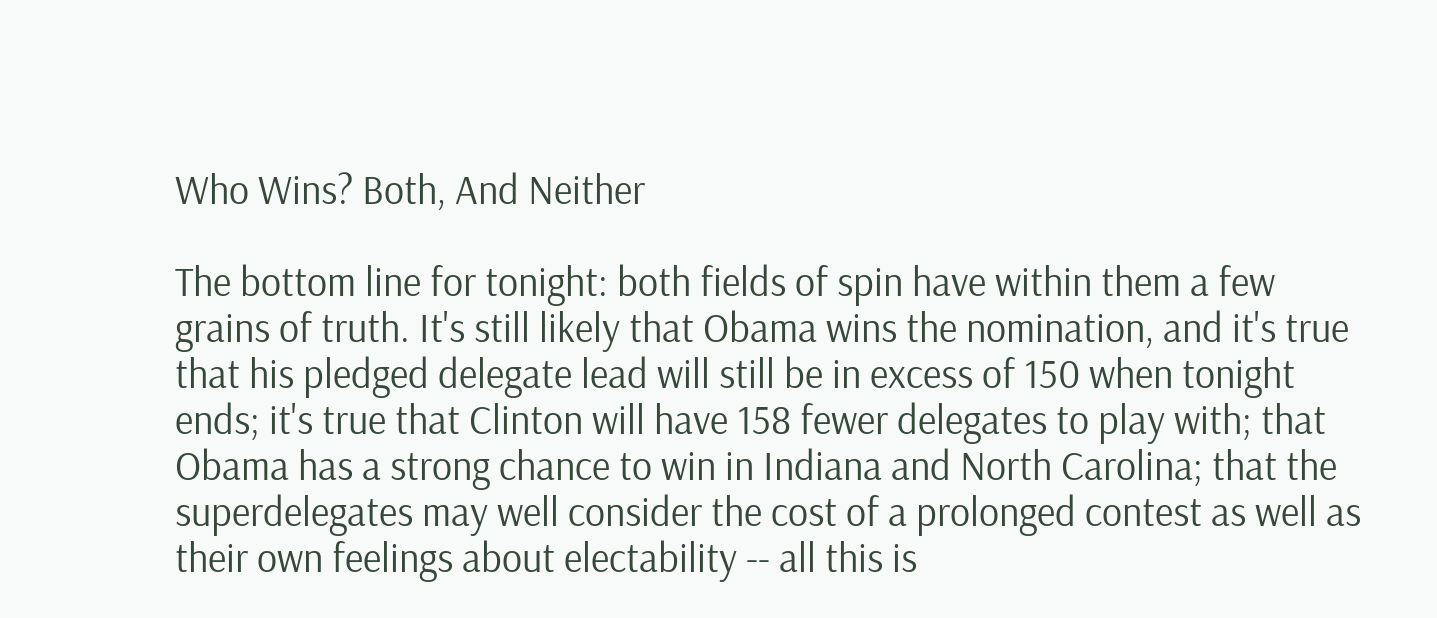Who Wins? Both, And Neither

The bottom line for tonight: both fields of spin have within them a few grains of truth. It's still likely that Obama wins the nomination, and it's true that his pledged delegate lead will still be in excess of 150 when tonight ends; it's true that Clinton will have 158 fewer delegates to play with; that Obama has a strong chance to win in Indiana and North Carolina; that the superdelegates may well consider the cost of a prolonged contest as well as their own feelings about electability -- all this is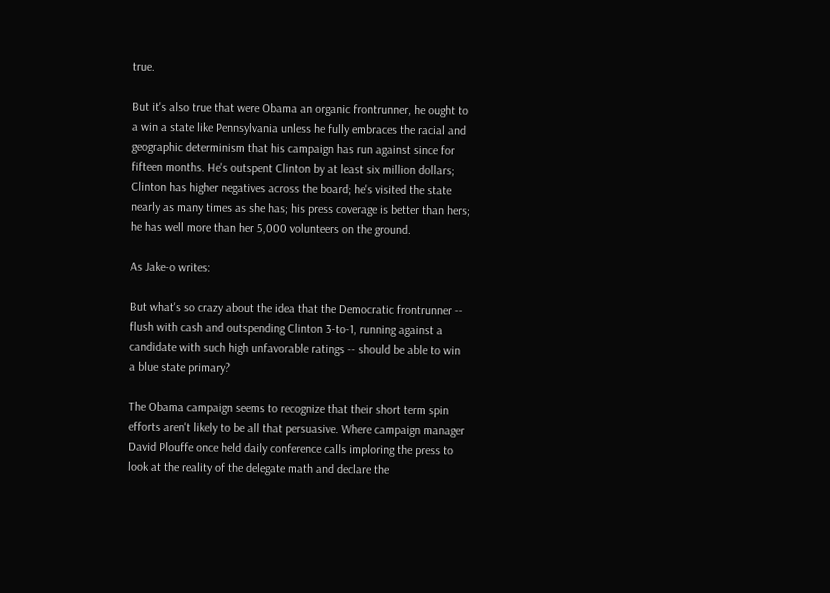true.

But it's also true that were Obama an organic frontrunner, he ought to a win a state like Pennsylvania unless he fully embraces the racial and geographic determinism that his campaign has run against since for fifteen months. He's outspent Clinton by at least six million dollars; Clinton has higher negatives across the board; he's visited the state nearly as many times as she has; his press coverage is better than hers; he has well more than her 5,000 volunteers on the ground.

As Jake-o writes:

But what's so crazy about the idea that the Democratic frontrunner -- flush with cash and outspending Clinton 3-to-1, running against a candidate with such high unfavorable ratings -- should be able to win a blue state primary?

The Obama campaign seems to recognize that their short term spin efforts aren't likely to be all that persuasive. Where campaign manager David Plouffe once held daily conference calls imploring the press to look at the reality of the delegate math and declare the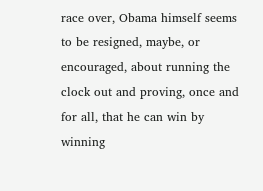race over, Obama himself seems to be resigned, maybe, or encouraged, about running the clock out and proving, once and for all, that he can win by winning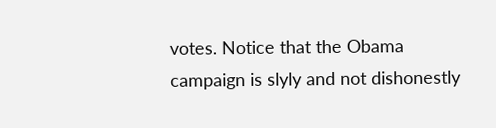votes. Notice that the Obama campaign is slyly and not dishonestly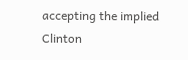accepting the implied Clinton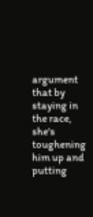argument that by staying in the race, she's toughening him up and putting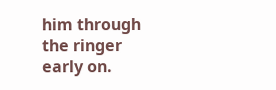him through the ringer early on.